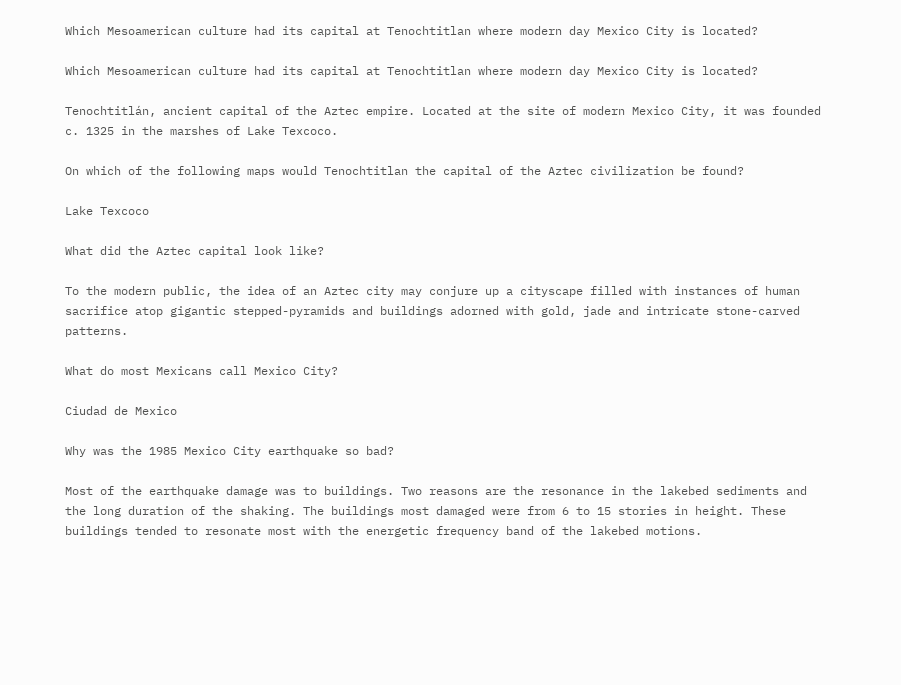Which Mesoamerican culture had its capital at Tenochtitlan where modern day Mexico City is located?

Which Mesoamerican culture had its capital at Tenochtitlan where modern day Mexico City is located?

Tenochtitlán, ancient capital of the Aztec empire. Located at the site of modern Mexico City, it was founded c. 1325 in the marshes of Lake Texcoco.

On which of the following maps would Tenochtitlan the capital of the Aztec civilization be found?

Lake Texcoco

What did the Aztec capital look like?

To the modern public, the idea of an Aztec city may conjure up a cityscape filled with instances of human sacrifice atop gigantic stepped-pyramids and buildings adorned with gold, jade and intricate stone-carved patterns.

What do most Mexicans call Mexico City?

Ciudad de Mexico

Why was the 1985 Mexico City earthquake so bad?

Most of the earthquake damage was to buildings. Two reasons are the resonance in the lakebed sediments and the long duration of the shaking. The buildings most damaged were from 6 to 15 stories in height. These buildings tended to resonate most with the energetic frequency band of the lakebed motions.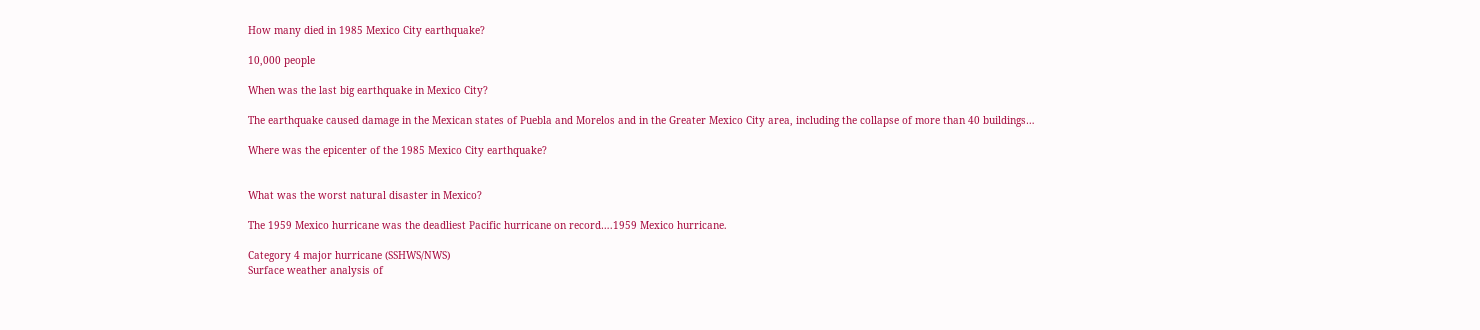How many died in 1985 Mexico City earthquake?

10,000 people

When was the last big earthquake in Mexico City?

The earthquake caused damage in the Mexican states of Puebla and Morelos and in the Greater Mexico City area, including the collapse of more than 40 buildings…

Where was the epicenter of the 1985 Mexico City earthquake?


What was the worst natural disaster in Mexico?

The 1959 Mexico hurricane was the deadliest Pacific hurricane on record….1959 Mexico hurricane.

Category 4 major hurricane (SSHWS/NWS)
Surface weather analysis of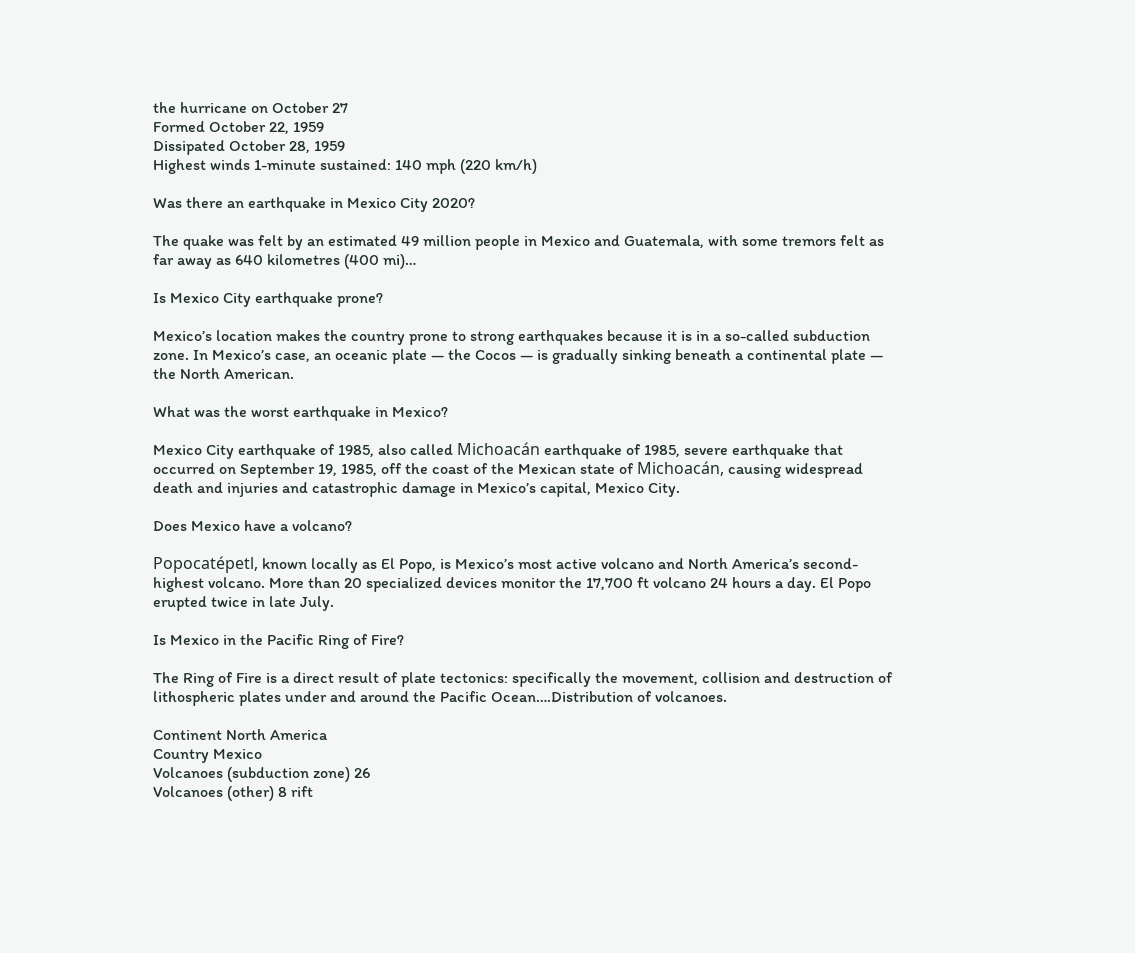the hurricane on October 27
Formed October 22, 1959
Dissipated October 28, 1959
Highest winds 1-minute sustained: 140 mph (220 km/h)

Was there an earthquake in Mexico City 2020?

The quake was felt by an estimated 49 million people in Mexico and Guatemala, with some tremors felt as far away as 640 kilometres (400 mi)…

Is Mexico City earthquake prone?

Mexico’s location makes the country prone to strong earthquakes because it is in a so-called subduction zone. In Mexico’s case, an oceanic plate — the Cocos — is gradually sinking beneath a continental plate — the North American.

What was the worst earthquake in Mexico?

Mexico City earthquake of 1985, also called Michoacán earthquake of 1985, severe earthquake that occurred on September 19, 1985, off the coast of the Mexican state of Michoacán, causing widespread death and injuries and catastrophic damage in Mexico’s capital, Mexico City.

Does Mexico have a volcano?

Popocatépetl, known locally as El Popo, is Mexico’s most active volcano and North America’s second-highest volcano. More than 20 specialized devices monitor the 17,700 ft volcano 24 hours a day. El Popo erupted twice in late July.

Is Mexico in the Pacific Ring of Fire?

The Ring of Fire is a direct result of plate tectonics: specifically the movement, collision and destruction of lithospheric plates under and around the Pacific Ocean….Distribution of volcanoes.

Continent North America
Country Mexico
Volcanoes (subduction zone) 26
Volcanoes (other) 8 rift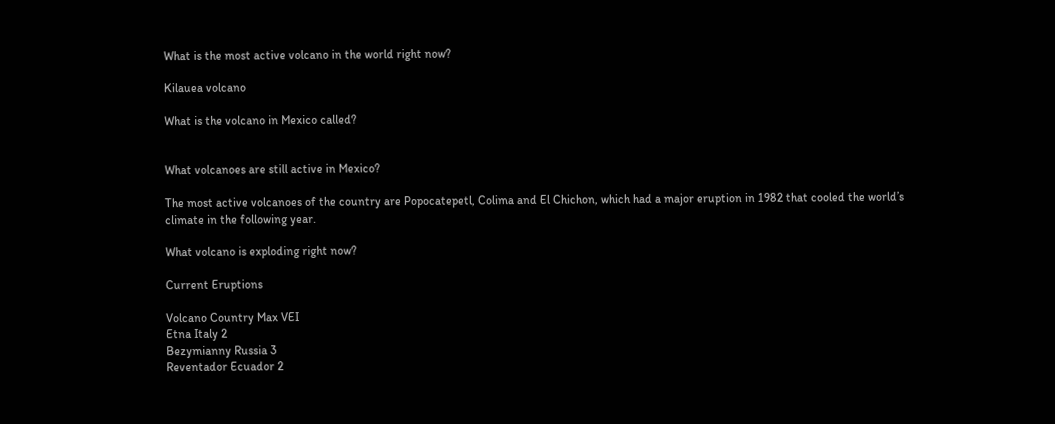What is the most active volcano in the world right now?

Kilauea volcano

What is the volcano in Mexico called?


What volcanoes are still active in Mexico?

The most active volcanoes of the country are Popocatepetl, Colima and El Chichon, which had a major eruption in 1982 that cooled the world’s climate in the following year.

What volcano is exploding right now?

Current Eruptions

Volcano Country Max VEI
Etna Italy 2
Bezymianny Russia 3
Reventador Ecuador 2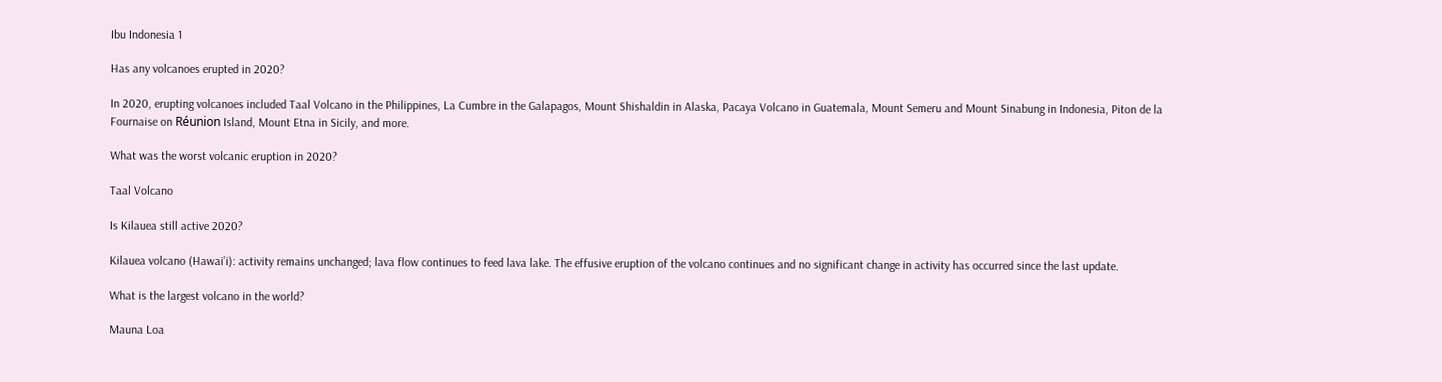Ibu Indonesia 1

Has any volcanoes erupted in 2020?

In 2020, erupting volcanoes included Taal Volcano in the Philippines, La Cumbre in the Galapagos, Mount Shishaldin in Alaska, Pacaya Volcano in Guatemala, Mount Semeru and Mount Sinabung in Indonesia, Piton de la Fournaise on Réunion Island, Mount Etna in Sicily, and more.

What was the worst volcanic eruption in 2020?

Taal Volcano

Is Kilauea still active 2020?

Kilauea volcano (Hawai’i): activity remains unchanged; lava flow continues to feed lava lake. The effusive eruption of the volcano continues and no significant change in activity has occurred since the last update.

What is the largest volcano in the world?

Mauna Loa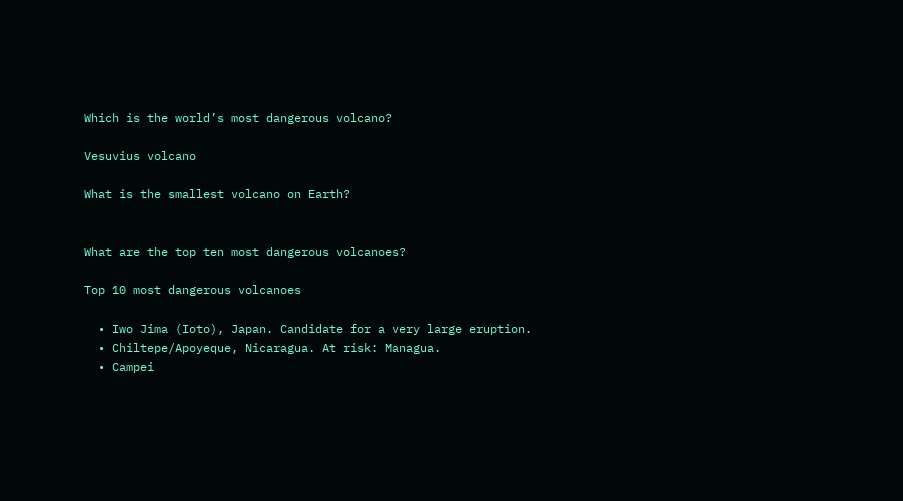Which is the world’s most dangerous volcano?

Vesuvius volcano

What is the smallest volcano on Earth?


What are the top ten most dangerous volcanoes?

Top 10 most dangerous volcanoes

  • Iwo Jima (Ioto), Japan. Candidate for a very large eruption.
  • Chiltepe/Apoyeque, Nicaragua. At risk: Managua.
  • Campei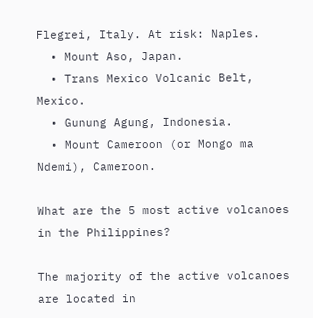Flegrei, Italy. At risk: Naples.
  • Mount Aso, Japan.
  • Trans Mexico Volcanic Belt, Mexico.
  • Gunung Agung, Indonesia.
  • Mount Cameroon (or Mongo ma Ndemi), Cameroon.

What are the 5 most active volcanoes in the Philippines?

The majority of the active volcanoes are located in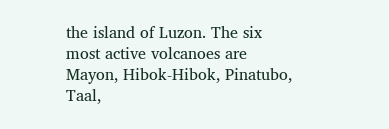the island of Luzon. The six most active volcanoes are Mayon, Hibok-Hibok, Pinatubo, Taal,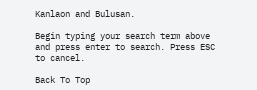Kanlaon and Bulusan.

Begin typing your search term above and press enter to search. Press ESC to cancel.

Back To Top